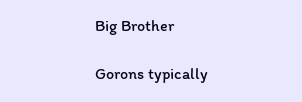Big Brother

Gorons typically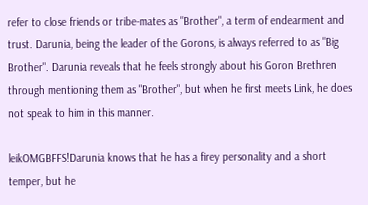refer to close friends or tribe-mates as "Brother", a term of endearment and trust. Darunia, being the leader of the Gorons, is always referred to as "Big Brother". Darunia reveals that he feels strongly about his Goron Brethren through mentioning them as "Brother", but when he first meets Link, he does not speak to him in this manner.

leikOMGBFFS!Darunia knows that he has a firey personality and a short temper, but he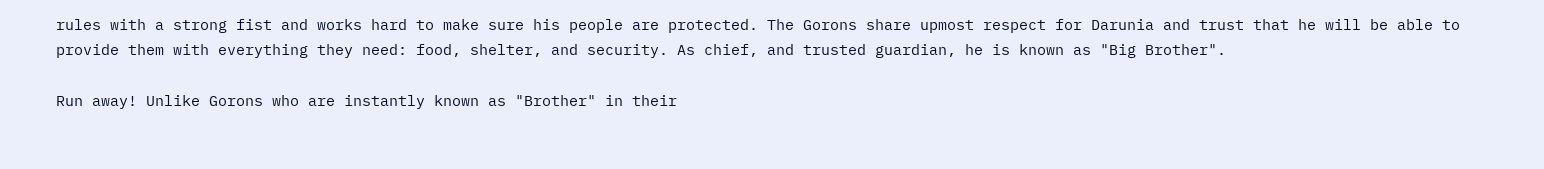rules with a strong fist and works hard to make sure his people are protected. The Gorons share upmost respect for Darunia and trust that he will be able to provide them with everything they need: food, shelter, and security. As chief, and trusted guardian, he is known as "Big Brother".

Run away! Unlike Gorons who are instantly known as "Brother" in their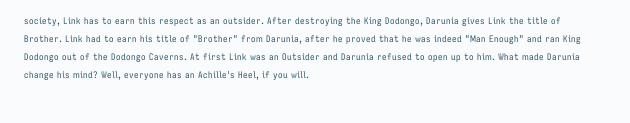society, Link has to earn this respect as an outsider. After destroying the King Dodongo, Darunia gives Link the title of Brother. Link had to earn his title of "Brother" from Darunia, after he proved that he was indeed "Man Enough" and ran King Dodongo out of the Dodongo Caverns. At first Link was an Outsider and Darunia refused to open up to him. What made Darunia change his mind? Well, everyone has an Achille's Heel, if you will.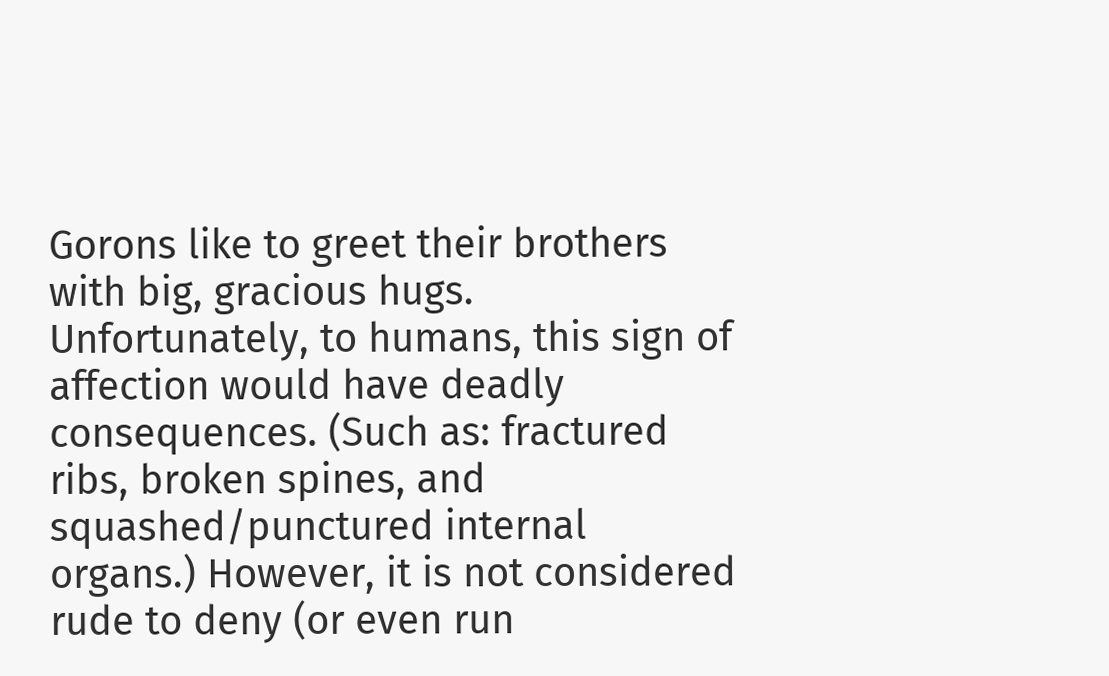Gorons like to greet their brothers with big, gracious hugs. Unfortunately, to humans, this sign of affection would have deadly consequences. (Such as: fractured ribs, broken spines, and squashed/punctured internal organs.) However, it is not considered rude to deny (or even run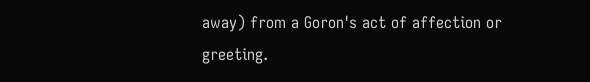away) from a Goron's act of affection or greeting.